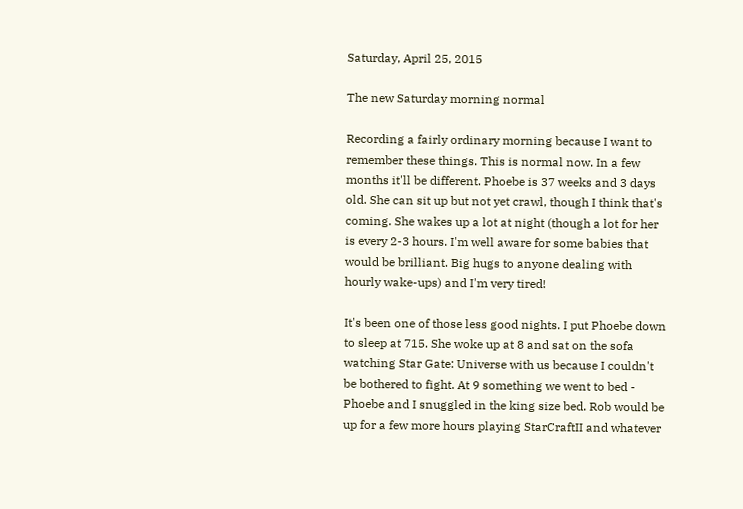Saturday, April 25, 2015

The new Saturday morning normal

Recording a fairly ordinary morning because I want to remember these things. This is normal now. In a few months it'll be different. Phoebe is 37 weeks and 3 days old. She can sit up but not yet crawl, though I think that's coming. She wakes up a lot at night (though a lot for her is every 2-3 hours. I'm well aware for some babies that would be brilliant. Big hugs to anyone dealing with hourly wake-ups) and I'm very tired!

It's been one of those less good nights. I put Phoebe down to sleep at 715. She woke up at 8 and sat on the sofa watching Star Gate: Universe with us because I couldn't be bothered to fight. At 9 something we went to bed - Phoebe and I snuggled in the king size bed. Rob would be up for a few more hours playing StarCraftII and whatever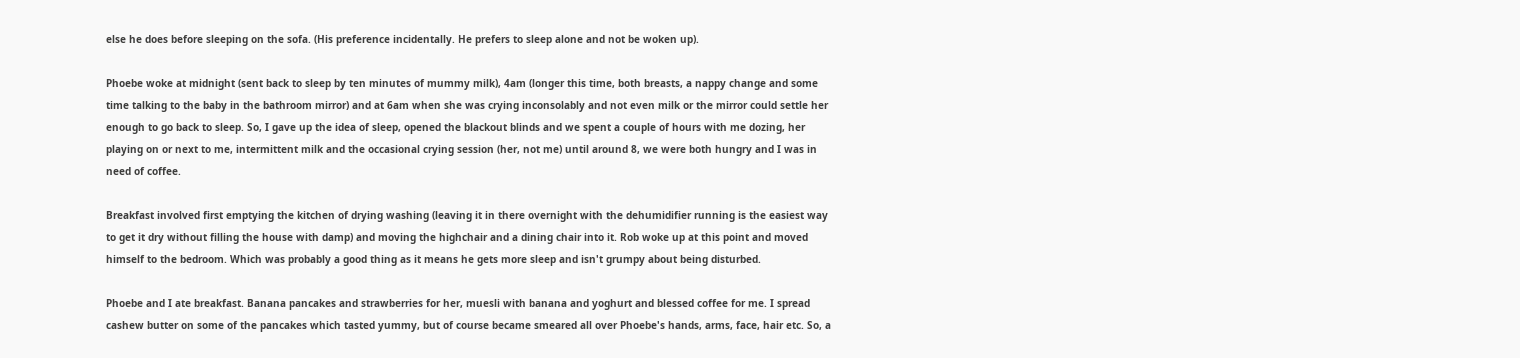else he does before sleeping on the sofa. (His preference incidentally. He prefers to sleep alone and not be woken up).

Phoebe woke at midnight (sent back to sleep by ten minutes of mummy milk), 4am (longer this time, both breasts, a nappy change and some time talking to the baby in the bathroom mirror) and at 6am when she was crying inconsolably and not even milk or the mirror could settle her enough to go back to sleep. So, I gave up the idea of sleep, opened the blackout blinds and we spent a couple of hours with me dozing, her playing on or next to me, intermittent milk and the occasional crying session (her, not me) until around 8, we were both hungry and I was in need of coffee.

Breakfast involved first emptying the kitchen of drying washing (leaving it in there overnight with the dehumidifier running is the easiest way to get it dry without filling the house with damp) and moving the highchair and a dining chair into it. Rob woke up at this point and moved himself to the bedroom. Which was probably a good thing as it means he gets more sleep and isn't grumpy about being disturbed.

Phoebe and I ate breakfast. Banana pancakes and strawberries for her, muesli with banana and yoghurt and blessed coffee for me. I spread cashew butter on some of the pancakes which tasted yummy, but of course became smeared all over Phoebe's hands, arms, face, hair etc. So, a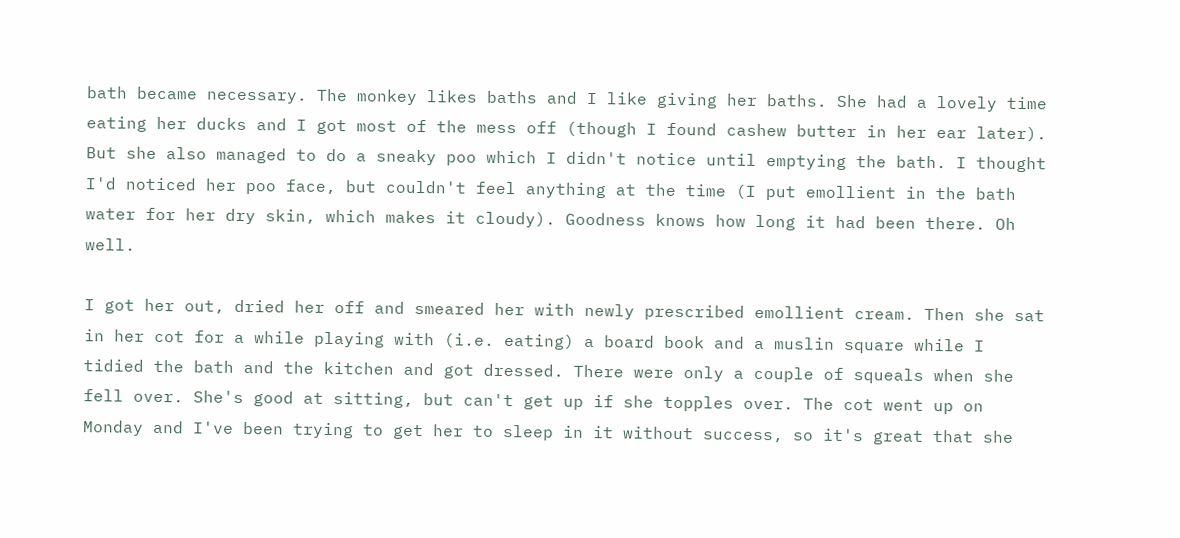bath became necessary. The monkey likes baths and I like giving her baths. She had a lovely time eating her ducks and I got most of the mess off (though I found cashew butter in her ear later). But she also managed to do a sneaky poo which I didn't notice until emptying the bath. I thought I'd noticed her poo face, but couldn't feel anything at the time (I put emollient in the bath water for her dry skin, which makes it cloudy). Goodness knows how long it had been there. Oh well.

I got her out, dried her off and smeared her with newly prescribed emollient cream. Then she sat in her cot for a while playing with (i.e. eating) a board book and a muslin square while I tidied the bath and the kitchen and got dressed. There were only a couple of squeals when she fell over. She's good at sitting, but can't get up if she topples over. The cot went up on Monday and I've been trying to get her to sleep in it without success, so it's great that she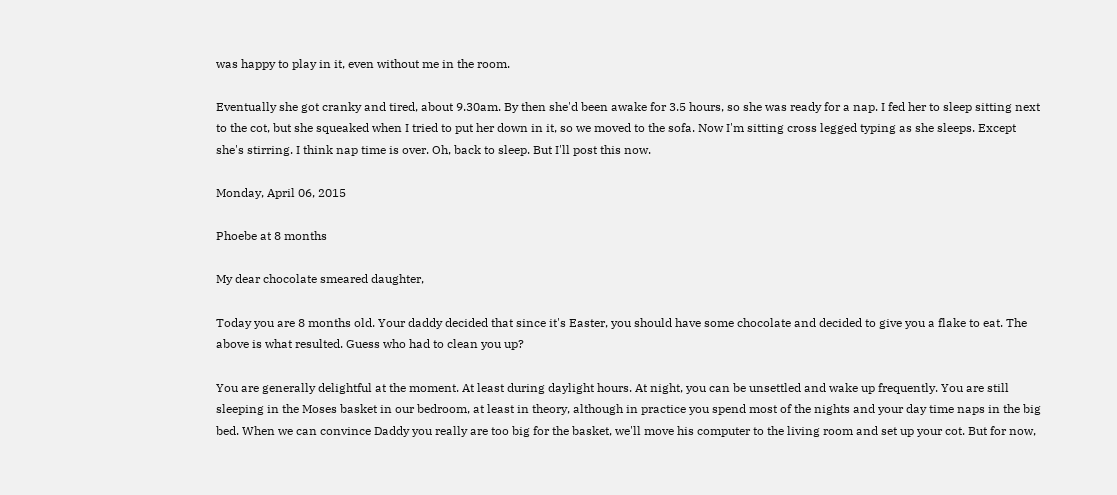was happy to play in it, even without me in the room.

Eventually she got cranky and tired, about 9.30am. By then she'd been awake for 3.5 hours, so she was ready for a nap. I fed her to sleep sitting next to the cot, but she squeaked when I tried to put her down in it, so we moved to the sofa. Now I'm sitting cross legged typing as she sleeps. Except she's stirring. I think nap time is over. Oh, back to sleep. But I'll post this now.

Monday, April 06, 2015

Phoebe at 8 months

My dear chocolate smeared daughter,

Today you are 8 months old. Your daddy decided that since it's Easter, you should have some chocolate and decided to give you a flake to eat. The above is what resulted. Guess who had to clean you up?

You are generally delightful at the moment. At least during daylight hours. At night, you can be unsettled and wake up frequently. You are still sleeping in the Moses basket in our bedroom, at least in theory, although in practice you spend most of the nights and your day time naps in the big bed. When we can convince Daddy you really are too big for the basket, we'll move his computer to the living room and set up your cot. But for now,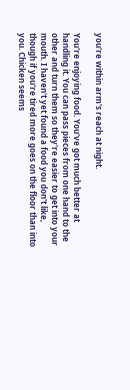you're within arm's reach at night.

You're enjoying food. You've got much better at handling it. You can pass pieces from one hand to the other and turn them so they're easier to get into your mouth. I haven't yet found a food you don't like, though if you're tired more goes on the floor than into you. Chicken seems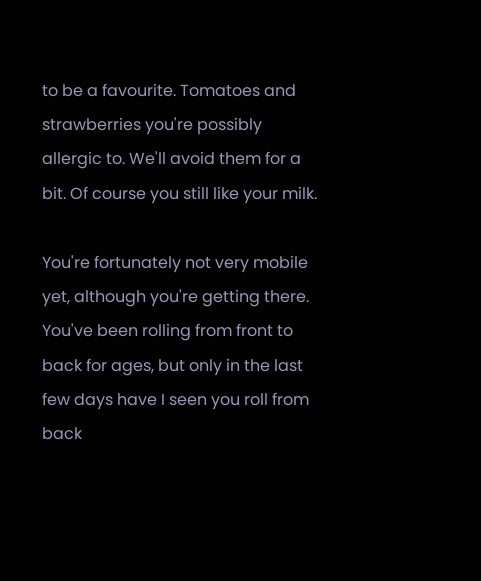to be a favourite. Tomatoes and strawberries you're possibly allergic to. We'll avoid them for a bit. Of course you still like your milk.

You're fortunately not very mobile yet, although you're getting there. You've been rolling from front to back for ages, but only in the last few days have I seen you roll from back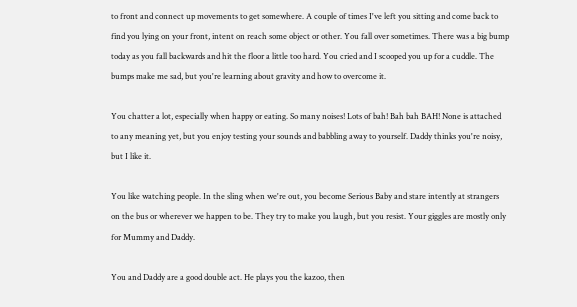to front and connect up movements to get somewhere. A couple of times I've left you sitting and come back to find you lying on your front, intent on reach some object or other. You fall over sometimes. There was a big bump today as you fall backwards and hit the floor a little too hard. You cried and I scooped you up for a cuddle. The bumps make me sad, but you're learning about gravity and how to overcome it.

You chatter a lot, especially when happy or eating. So many noises! Lots of bah! Bah bah BAH! None is attached to any meaning yet, but you enjoy testing your sounds and babbling away to yourself. Daddy thinks you're noisy, but I like it.

You like watching people. In the sling when we're out, you become Serious Baby and stare intently at strangers on the bus or wherever we happen to be. They try to make you laugh, but you resist. Your giggles are mostly only for Mummy and Daddy.

You and Daddy are a good double act. He plays you the kazoo, then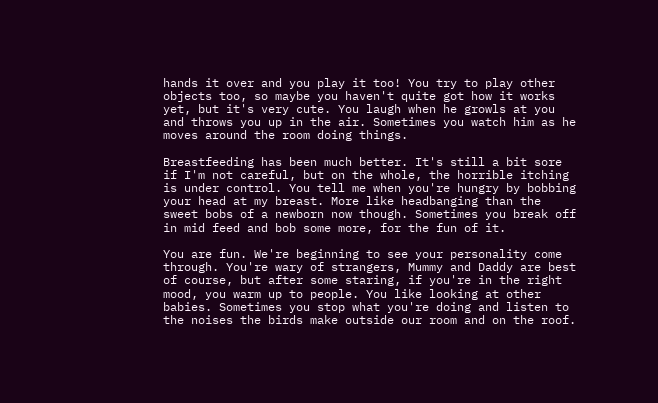hands it over and you play it too! You try to play other objects too, so maybe you haven't quite got how it works yet, but it's very cute. You laugh when he growls at you and throws you up in the air. Sometimes you watch him as he moves around the room doing things.

Breastfeeding has been much better. It's still a bit sore if I'm not careful, but on the whole, the horrible itching is under control. You tell me when you're hungry by bobbing your head at my breast. More like headbanging than the sweet bobs of a newborn now though. Sometimes you break off in mid feed and bob some more, for the fun of it.

You are fun. We're beginning to see your personality come through. You're wary of strangers, Mummy and Daddy are best of course, but after some staring, if you're in the right mood, you warm up to people. You like looking at other babies. Sometimes you stop what you're doing and listen to the noises the birds make outside our room and on the roof.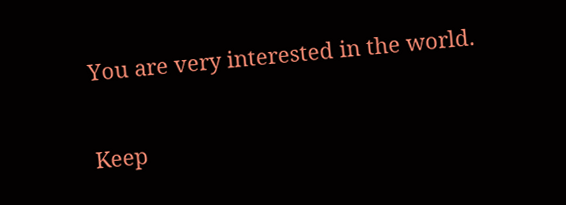You are very interested in the world.

Keep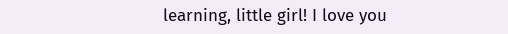learning, little girl! I love you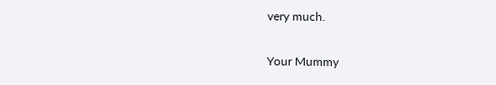very much.

Your Mummy